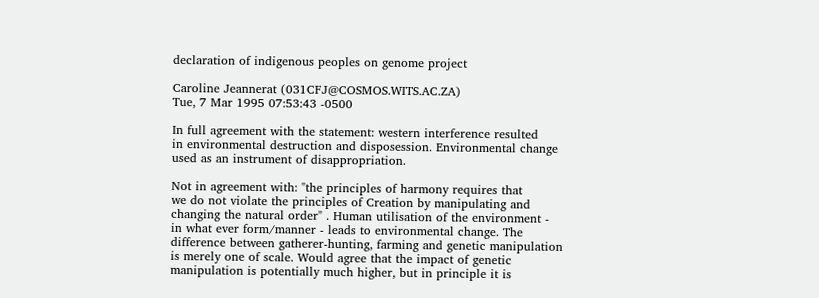declaration of indigenous peoples on genome project

Caroline Jeannerat (031CFJ@COSMOS.WITS.AC.ZA)
Tue, 7 Mar 1995 07:53:43 -0500

In full agreement with the statement: western interference resulted
in environmental destruction and disposession. Environmental change
used as an instrument of disappropriation.

Not in agreement with: "the principles of harmony requires that
we do not violate the principles of Creation by manipulating and
changing the natural order" . Human utilisation of the environment -
in what ever form/manner - leads to environmental change. The
difference between gatherer-hunting, farming and genetic manipulation
is merely one of scale. Would agree that the impact of genetic
manipulation is potentially much higher, but in principle it is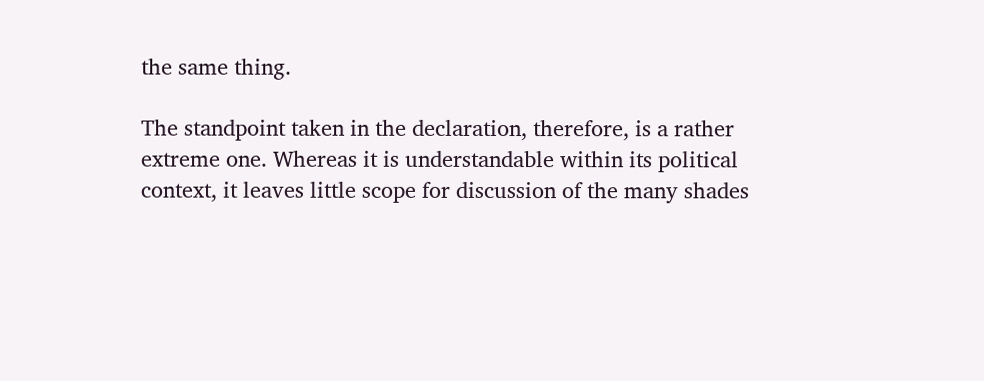the same thing.

The standpoint taken in the declaration, therefore, is a rather
extreme one. Whereas it is understandable within its political
context, it leaves little scope for discussion of the many shades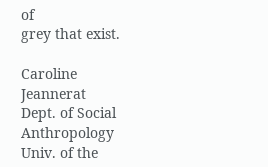of
grey that exist.

Caroline Jeannerat
Dept. of Social Anthropology
Univ. of the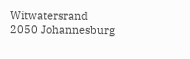Witwatersrand
2050 Johannesburg